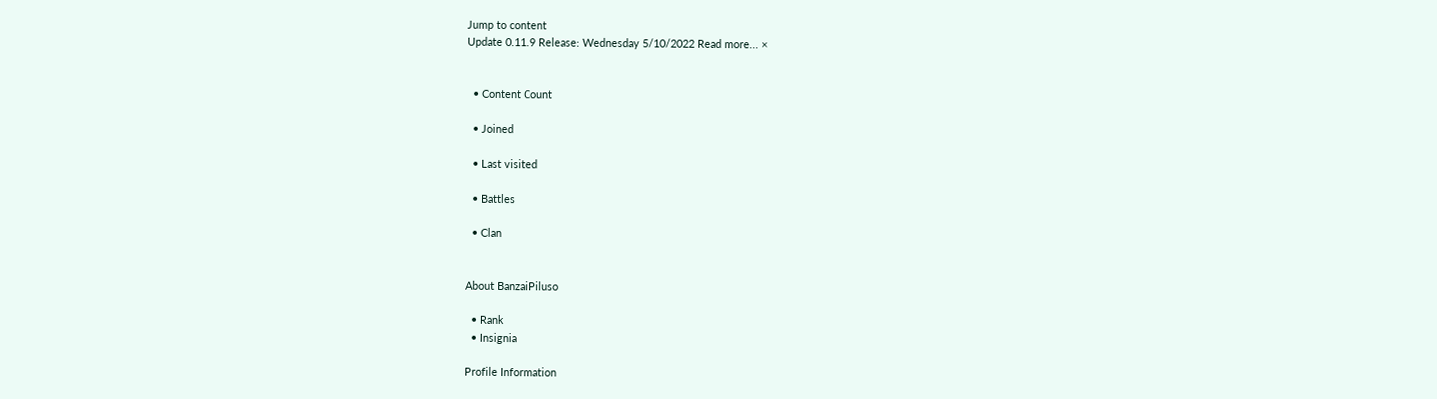Jump to content
Update 0.11.9 Release: Wednesday 5/10/2022 Read more... ×


  • Content Сount

  • Joined

  • Last visited

  • Battles

  • Clan


About BanzaiPiluso

  • Rank
  • Insignia

Profile Information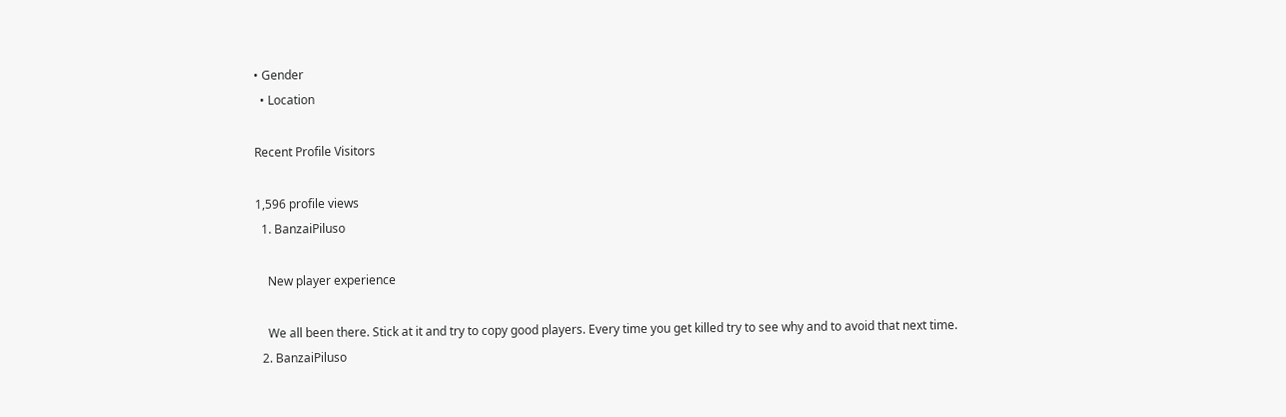• Gender
  • Location

Recent Profile Visitors

1,596 profile views
  1. BanzaiPiluso

    New player experience

    We all been there. Stick at it and try to copy good players. Every time you get killed try to see why and to avoid that next time.
  2. BanzaiPiluso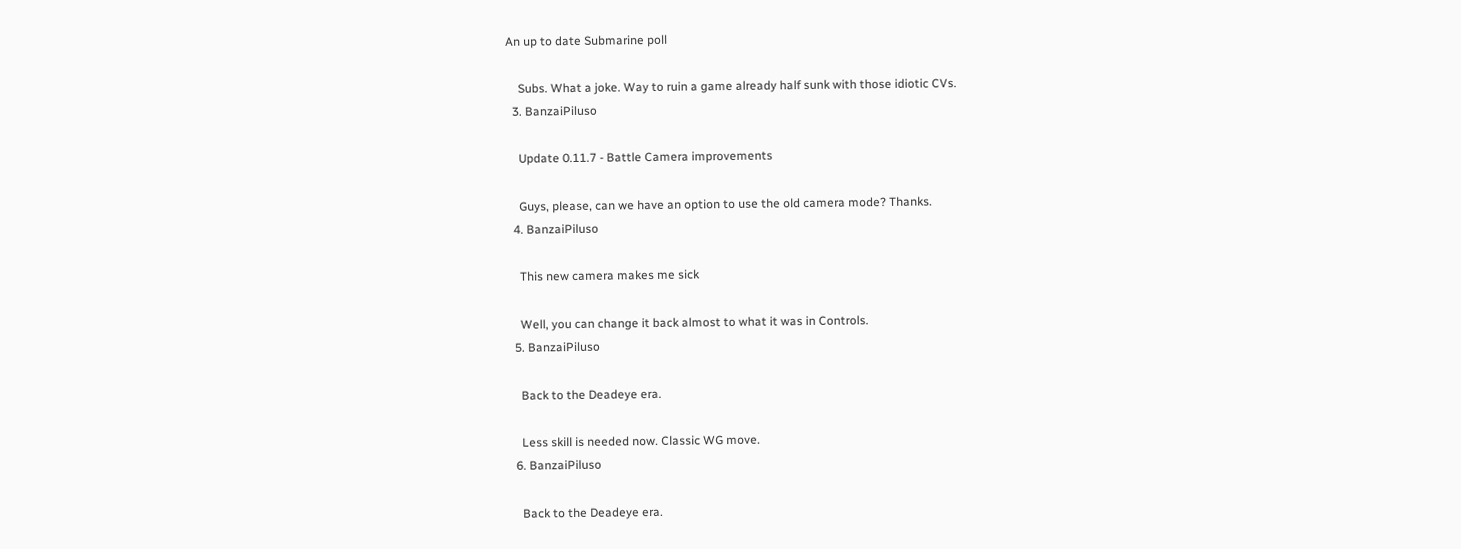An up to date Submarine poll

    Subs. What a joke. Way to ruin a game already half sunk with those idiotic CVs.
  3. BanzaiPiluso

    Update 0.11.7 - Battle Camera improvements

    Guys, please, can we have an option to use the old camera mode? Thanks.
  4. BanzaiPiluso

    This new camera makes me sick

    Well, you can change it back almost to what it was in Controls.
  5. BanzaiPiluso

    Back to the Deadeye era.

    Less skill is needed now. Classic WG move.
  6. BanzaiPiluso

    Back to the Deadeye era.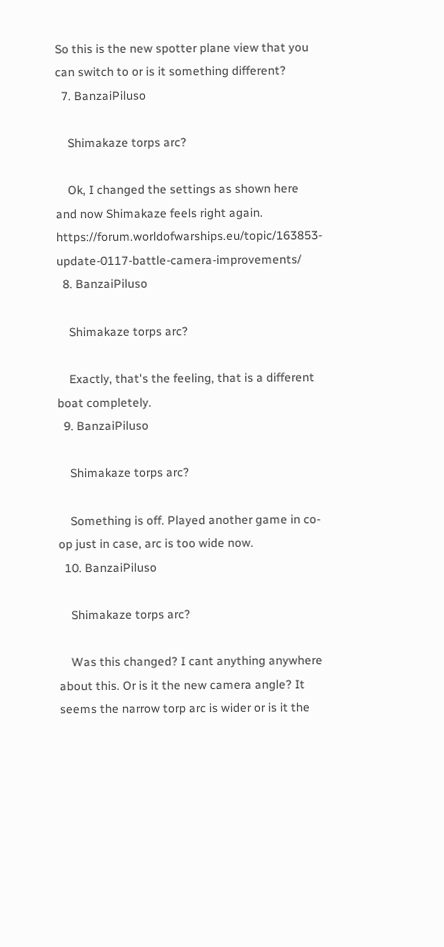So this is the new spotter plane view that you can switch to or is it something different?
  7. BanzaiPiluso

    Shimakaze torps arc?

    Ok, I changed the settings as shown here and now Shimakaze feels right again. https://forum.worldofwarships.eu/topic/163853-update-0117-battle-camera-improvements/
  8. BanzaiPiluso

    Shimakaze torps arc?

    Exactly, that's the feeling, that is a different boat completely.
  9. BanzaiPiluso

    Shimakaze torps arc?

    Something is off. Played another game in co-op just in case, arc is too wide now.
  10. BanzaiPiluso

    Shimakaze torps arc?

    Was this changed? I cant anything anywhere about this. Or is it the new camera angle? It seems the narrow torp arc is wider or is it the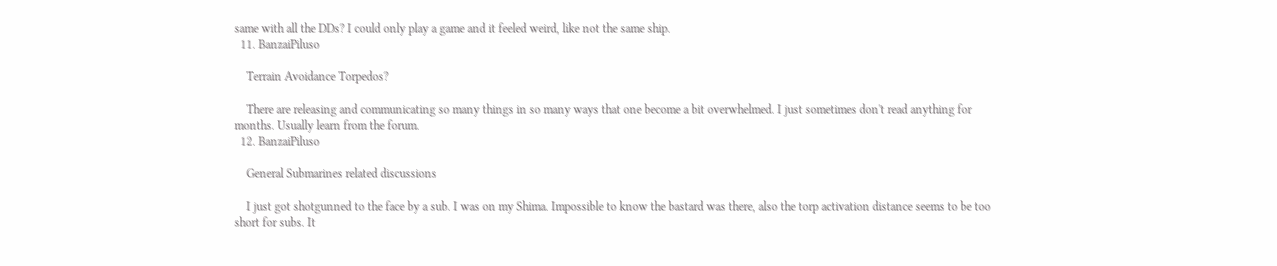same with all the DDs? I could only play a game and it feeled weird, like not the same ship.
  11. BanzaiPiluso

    Terrain Avoidance Torpedos?

    There are releasing and communicating so many things in so many ways that one become a bit overwhelmed. I just sometimes don't read anything for months. Usually learn from the forum.
  12. BanzaiPiluso

    General Submarines related discussions

    I just got shotgunned to the face by a sub. I was on my Shima. Impossible to know the bastard was there, also the torp activation distance seems to be too short for subs. It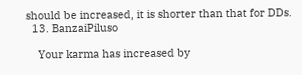should be increased, it is shorter than that for DDs.
  13. BanzaiPiluso

    Your karma has increased by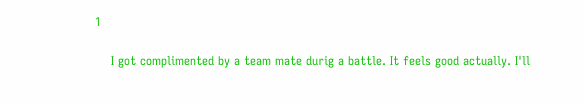1

    I got complimented by a team mate durig a battle. It feels good actually. I'll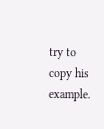try to copy his example.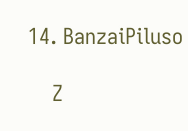14. BanzaiPiluso

    Z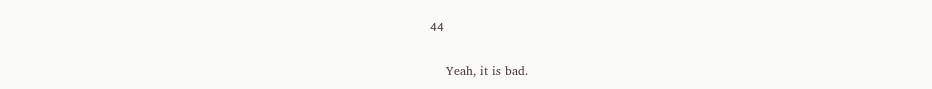44

    Yeah, it is bad.